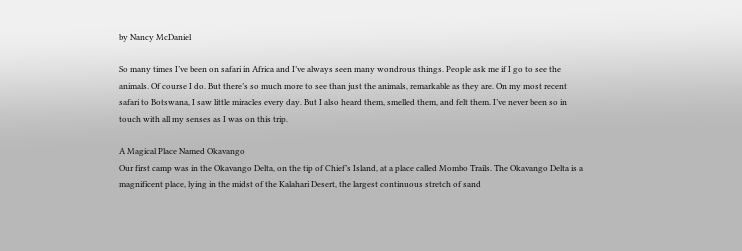by Nancy McDaniel

So many times I’ve been on safari in Africa and I’ve always seen many wondrous things. People ask me if I go to see the animals. Of course I do. But there’s so much more to see than just the animals, remarkable as they are. On my most recent safari to Botswana, I saw little miracles every day. But I also heard them, smelled them, and felt them. I’ve never been so in touch with all my senses as I was on this trip.

A Magical Place Named Okavango
Our first camp was in the Okavango Delta, on the tip of Chief’s Island, at a place called Mombo Trails. The Okavango Delta is a magnificent place, lying in the midst of the Kalahari Desert, the largest continuous stretch of sand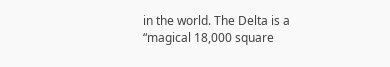in the world. The Delta is a “magical 18,000 square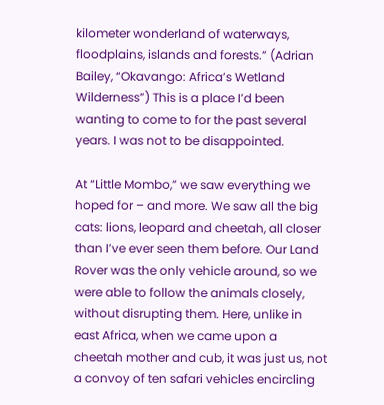kilometer wonderland of waterways, floodplains, islands and forests.” (Adrian Bailey, “Okavango: Africa’s Wetland Wilderness”) This is a place I’d been wanting to come to for the past several years. I was not to be disappointed.

At “Little Mombo,” we saw everything we hoped for – and more. We saw all the big cats: lions, leopard and cheetah, all closer than I’ve ever seen them before. Our Land Rover was the only vehicle around, so we were able to follow the animals closely, without disrupting them. Here, unlike in east Africa, when we came upon a cheetah mother and cub, it was just us, not a convoy of ten safari vehicles encircling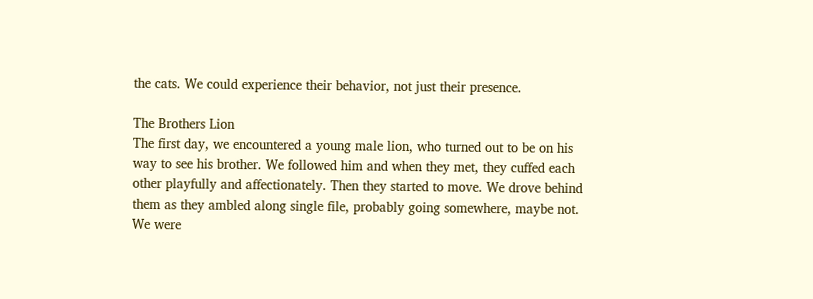the cats. We could experience their behavior, not just their presence.

The Brothers Lion
The first day, we encountered a young male lion, who turned out to be on his way to see his brother. We followed him and when they met, they cuffed each other playfully and affectionately. Then they started to move. We drove behind them as they ambled along single file, probably going somewhere, maybe not. We were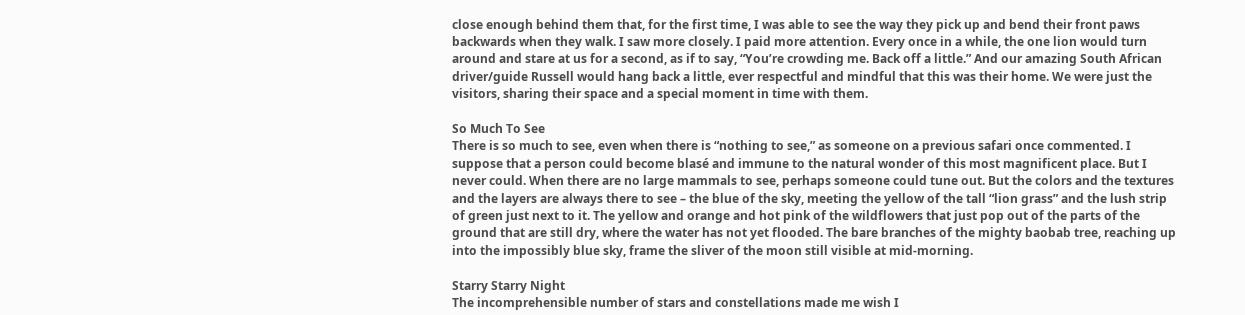close enough behind them that, for the first time, I was able to see the way they pick up and bend their front paws backwards when they walk. I saw more closely. I paid more attention. Every once in a while, the one lion would turn around and stare at us for a second, as if to say, “You’re crowding me. Back off a little.” And our amazing South African driver/guide Russell would hang back a little, ever respectful and mindful that this was their home. We were just the visitors, sharing their space and a special moment in time with them.

So Much To See
There is so much to see, even when there is “nothing to see,” as someone on a previous safari once commented. I suppose that a person could become blasé and immune to the natural wonder of this most magnificent place. But I never could. When there are no large mammals to see, perhaps someone could tune out. But the colors and the textures and the layers are always there to see – the blue of the sky, meeting the yellow of the tall “lion grass” and the lush strip of green just next to it. The yellow and orange and hot pink of the wildflowers that just pop out of the parts of the ground that are still dry, where the water has not yet flooded. The bare branches of the mighty baobab tree, reaching up into the impossibly blue sky, frame the sliver of the moon still visible at mid-morning.

Starry Starry Night
The incomprehensible number of stars and constellations made me wish I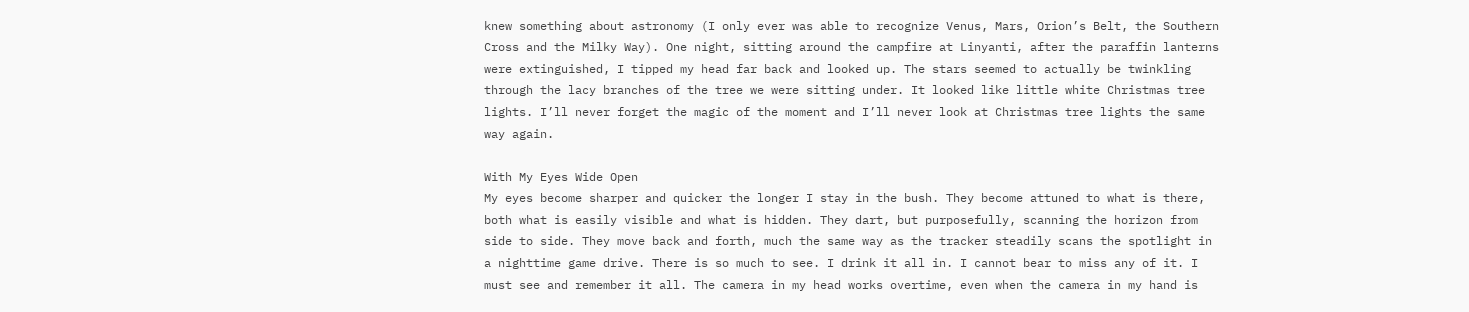knew something about astronomy (I only ever was able to recognize Venus, Mars, Orion’s Belt, the Southern Cross and the Milky Way). One night, sitting around the campfire at Linyanti, after the paraffin lanterns were extinguished, I tipped my head far back and looked up. The stars seemed to actually be twinkling through the lacy branches of the tree we were sitting under. It looked like little white Christmas tree lights. I’ll never forget the magic of the moment and I’ll never look at Christmas tree lights the same way again.

With My Eyes Wide Open
My eyes become sharper and quicker the longer I stay in the bush. They become attuned to what is there, both what is easily visible and what is hidden. They dart, but purposefully, scanning the horizon from side to side. They move back and forth, much the same way as the tracker steadily scans the spotlight in a nighttime game drive. There is so much to see. I drink it all in. I cannot bear to miss any of it. I must see and remember it all. The camera in my head works overtime, even when the camera in my hand is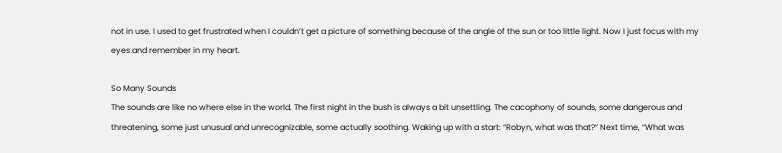not in use. I used to get frustrated when I couldn’t get a picture of something because of the angle of the sun or too little light. Now I just focus with my eyes and remember in my heart.

So Many Sounds
The sounds are like no where else in the world. The first night in the bush is always a bit unsettling. The cacophony of sounds, some dangerous and threatening, some just unusual and unrecognizable, some actually soothing. Waking up with a start: “Robyn, what was that?” Next time, “What was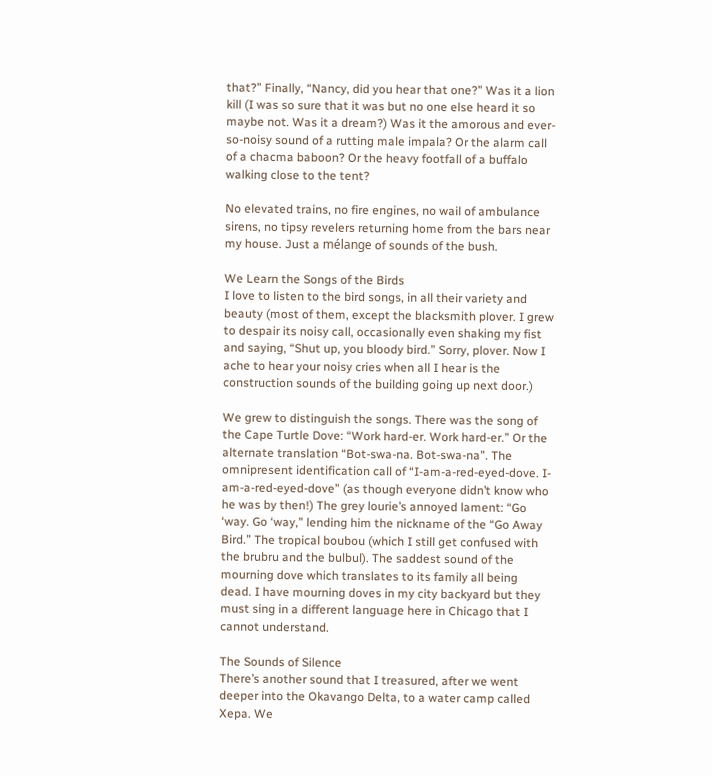that?” Finally, “Nancy, did you hear that one?” Was it a lion kill (I was so sure that it was but no one else heard it so maybe not. Was it a dream?) Was it the amorous and ever-so-noisy sound of a rutting male impala? Or the alarm call of a chacma baboon? Or the heavy footfall of a buffalo walking close to the tent?

No elevated trains, no fire engines, no wail of ambulance sirens, no tipsy revelers returning home from the bars near my house. Just a mélange of sounds of the bush.

We Learn the Songs of the Birds
I love to listen to the bird songs, in all their variety and beauty (most of them, except the blacksmith plover. I grew to despair its noisy call, occasionally even shaking my fist and saying, “Shut up, you bloody bird.” Sorry, plover. Now I ache to hear your noisy cries when all I hear is the construction sounds of the building going up next door.)

We grew to distinguish the songs. There was the song of the Cape Turtle Dove: “Work hard-er. Work hard-er.” Or the alternate translation “Bot-swa-na. Bot-swa-na”. The omnipresent identification call of “I-am-a-red-eyed-dove. I-am-a-red-eyed-dove” (as though everyone didn’t know who he was by then!) The grey lourie’s annoyed lament: “Go ‘way. Go ‘way,” lending him the nickname of the “Go Away Bird.” The tropical boubou (which I still get confused with the brubru and the bulbul). The saddest sound of the mourning dove which translates to its family all being dead. I have mourning doves in my city backyard but they must sing in a different language here in Chicago that I cannot understand.

The Sounds of Silence
There’s another sound that I treasured, after we went deeper into the Okavango Delta, to a water camp called Xepa. We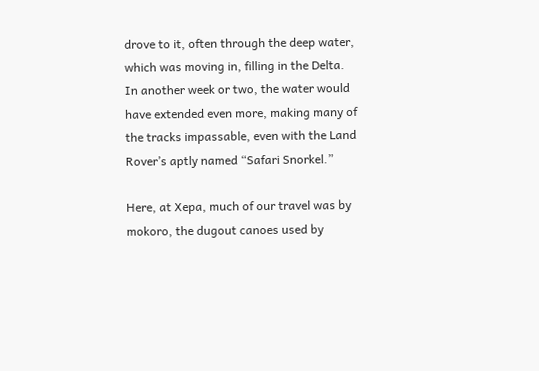drove to it, often through the deep water, which was moving in, filling in the Delta. In another week or two, the water would have extended even more, making many of the tracks impassable, even with the Land Rover’s aptly named “Safari Snorkel.”

Here, at Xepa, much of our travel was by mokoro, the dugout canoes used by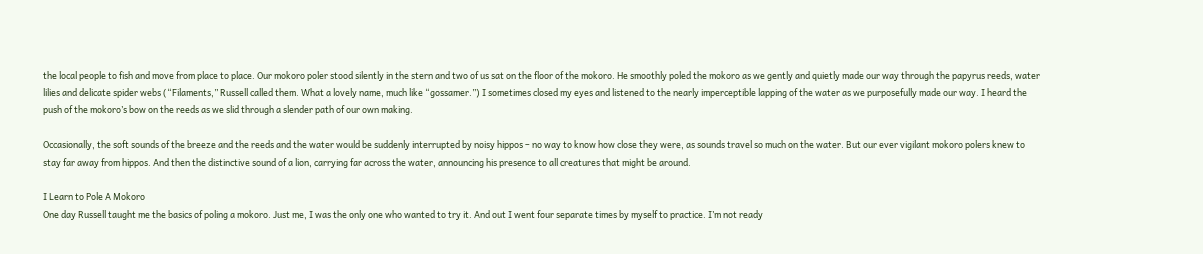the local people to fish and move from place to place. Our mokoro poler stood silently in the stern and two of us sat on the floor of the mokoro. He smoothly poled the mokoro as we gently and quietly made our way through the papyrus reeds, water lilies and delicate spider webs (“Filaments,” Russell called them. What a lovely name, much like “gossamer.”) I sometimes closed my eyes and listened to the nearly imperceptible lapping of the water as we purposefully made our way. I heard the push of the mokoro’s bow on the reeds as we slid through a slender path of our own making.

Occasionally, the soft sounds of the breeze and the reeds and the water would be suddenly interrupted by noisy hippos – no way to know how close they were, as sounds travel so much on the water. But our ever vigilant mokoro polers knew to stay far away from hippos. And then the distinctive sound of a lion, carrying far across the water, announcing his presence to all creatures that might be around.

I Learn to Pole A Mokoro
One day Russell taught me the basics of poling a mokoro. Just me, I was the only one who wanted to try it. And out I went four separate times by myself to practice. I’m not ready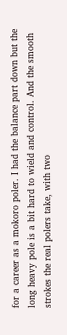for a career as a mokoro poler. I had the balance part down but the long heavy pole is a bit hard to wield and control. And the smooth strokes the real polers take, with two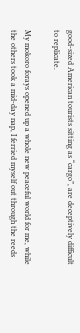good-sized American tourists sitting as “cargo”, are deceptively difficult to replicate.

My mokoro forays opened up a whole new peaceful world for me, while the others took a mid-day nap, I ferried myself out through the reeds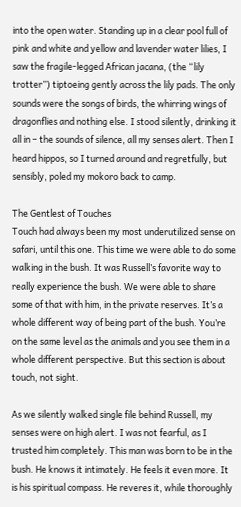into the open water. Standing up in a clear pool full of pink and white and yellow and lavender water lilies, I saw the fragile-legged African jacana, (the “lily trotter”) tiptoeing gently across the lily pads. The only sounds were the songs of birds, the whirring wings of dragonflies and nothing else. I stood silently, drinking it all in – the sounds of silence, all my senses alert. Then I heard hippos, so I turned around and regretfully, but sensibly, poled my mokoro back to camp.

The Gentlest of Touches
Touch had always been my most underutilized sense on safari, until this one. This time we were able to do some walking in the bush. It was Russell’s favorite way to really experience the bush. We were able to share some of that with him, in the private reserves. It’s a whole different way of being part of the bush. You’re on the same level as the animals and you see them in a whole different perspective. But this section is about touch, not sight.

As we silently walked single file behind Russell, my senses were on high alert. I was not fearful, as I trusted him completely. This man was born to be in the bush. He knows it intimately. He feels it even more. It is his spiritual compass. He reveres it, while thoroughly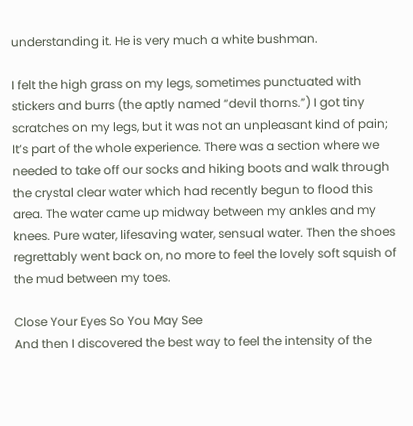understanding it. He is very much a white bushman.

I felt the high grass on my legs, sometimes punctuated with stickers and burrs (the aptly named “devil thorns.”) I got tiny scratches on my legs, but it was not an unpleasant kind of pain; It’s part of the whole experience. There was a section where we needed to take off our socks and hiking boots and walk through the crystal clear water which had recently begun to flood this area. The water came up midway between my ankles and my knees. Pure water, lifesaving water, sensual water. Then the shoes regrettably went back on, no more to feel the lovely soft squish of the mud between my toes.

Close Your Eyes So You May See
And then I discovered the best way to feel the intensity of the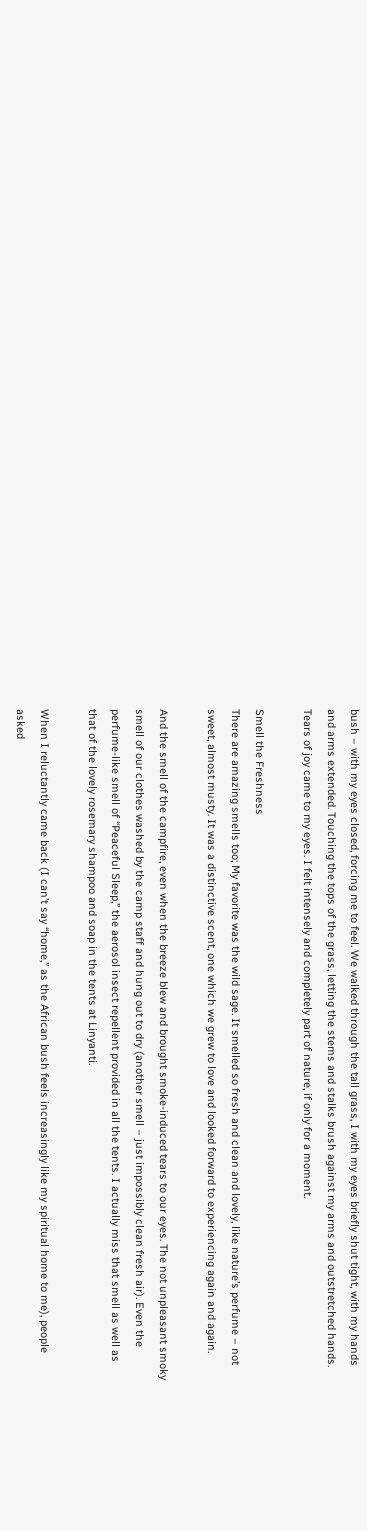bush – with my eyes closed, forcing me to feel. We walked through the tall grass, I with my eyes briefly shut tight, with my hands and arms extended. Touching the tops of the grass, letting the stems and stalks brush against my arms and outstretched hands. Tears of joy came to my eyes. I felt intensely and completely part of nature, if only for a moment.

Smell the Freshness
There are amazing smells too; My favorite was the wild sage. It smelled so fresh and clean and lovely, like nature’s perfume – not sweet, almost musty. It was a distinctive scent, one which we grew to love and looked forward to experiencing again and again.

And the smell of the campfire, even when the breeze blew and brought smoke-induced tears to our eyes. The not unpleasant smoky smell of our clothes washed by the camp staff and hung out to dry (another smell – just impossibly clean fresh air). Even the perfume-like smell of “Peaceful Sleep,” the aerosol insect repellent provided in all the tents. I actually miss that smell as well as that of the lovely rosemary shampoo and soap in the tents at Linyanti.

When I reluctantly came back (I can’t say “home,” as the African bush feels increasingly like my spiritual home to me), people asked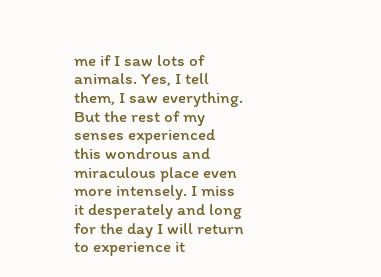me if I saw lots of animals. Yes, I tell them, I saw everything. But the rest of my senses experienced this wondrous and miraculous place even more intensely. I miss it desperately and long for the day I will return to experience it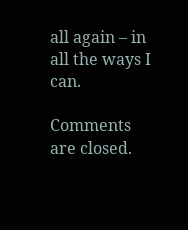all again – in all the ways I can.

Comments are closed.